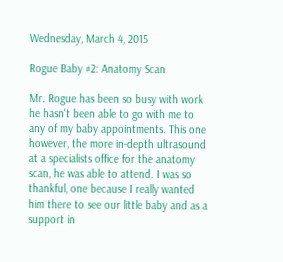Wednesday, March 4, 2015

Rogue Baby #2: Anatomy Scan

Mr. Rogue has been so busy with work he hasn't been able to go with me to any of my baby appointments. This one however, the more in-depth ultrasound at a specialists office for the anatomy scan, he was able to attend. I was so thankful, one because I really wanted him there to see our little baby and as a support in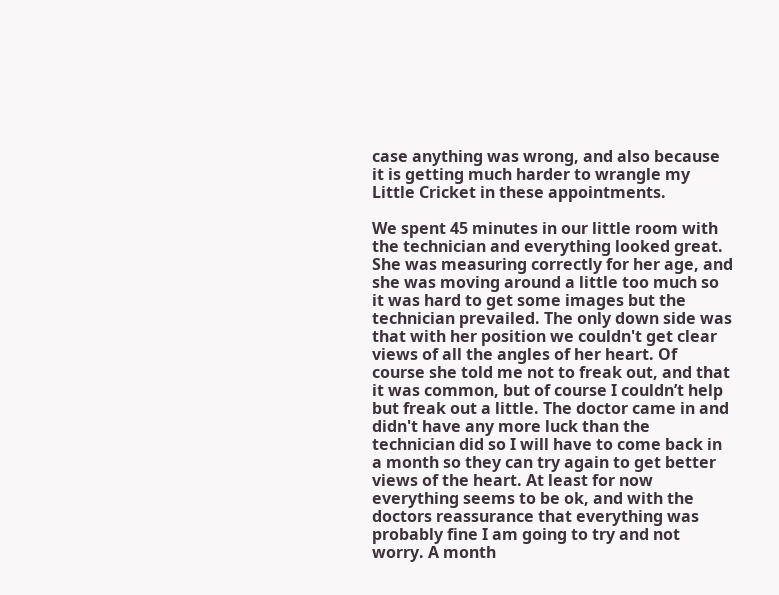case anything was wrong, and also because it is getting much harder to wrangle my Little Cricket in these appointments.

We spent 45 minutes in our little room with the technician and everything looked great. She was measuring correctly for her age, and she was moving around a little too much so it was hard to get some images but the technician prevailed. The only down side was that with her position we couldn't get clear views of all the angles of her heart. Of course she told me not to freak out, and that it was common, but of course I couldn’t help but freak out a little. The doctor came in and didn't have any more luck than the technician did so I will have to come back in a month so they can try again to get better views of the heart. At least for now everything seems to be ok, and with the doctors reassurance that everything was probably fine I am going to try and not worry. A month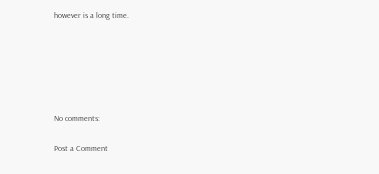however is a long time.






No comments:

Post a Comment